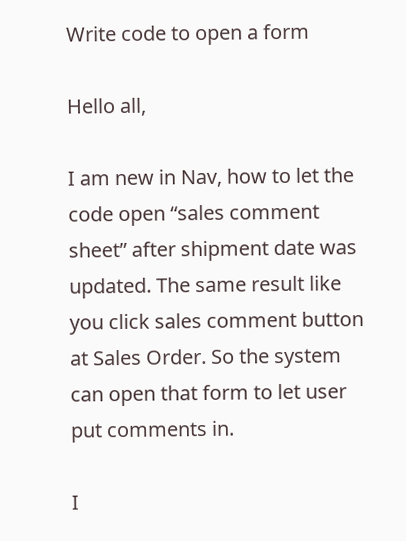Write code to open a form

Hello all,

I am new in Nav, how to let the code open “sales comment sheet” after shipment date was updated. The same result like you click sales comment button at Sales Order. So the system can open that form to let user put comments in.

I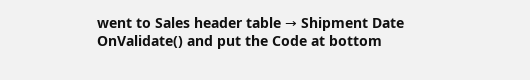went to Sales header table → Shipment Date OnValidate() and put the Code at bottom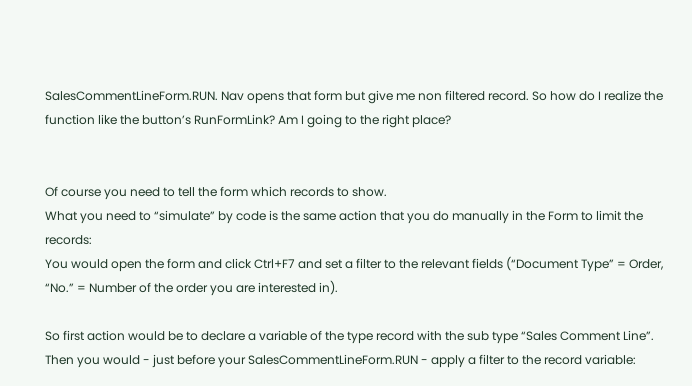SalesCommentLineForm.RUN. Nav opens that form but give me non filtered record. So how do I realize the function like the button’s RunFormLink? Am I going to the right place?


Of course you need to tell the form which records to show.
What you need to “simulate” by code is the same action that you do manually in the Form to limit the records:
You would open the form and click Ctrl+F7 and set a filter to the relevant fields (“Document Type” = Order, “No.” = Number of the order you are interested in).

So first action would be to declare a variable of the type record with the sub type “Sales Comment Line”.
Then you would - just before your SalesCommentLineForm.RUN - apply a filter to the record variable: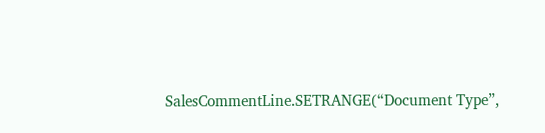SalesCommentLine.SETRANGE(“Document Type”,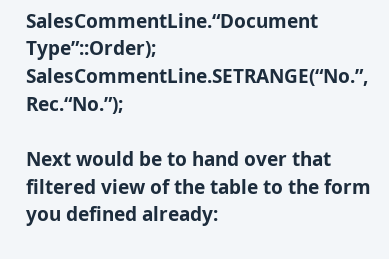SalesCommentLine.“Document Type”::Order);
SalesCommentLine.SETRANGE(“No.”, Rec.“No.”);

Next would be to hand over that filtered view of the table to the form you defined already: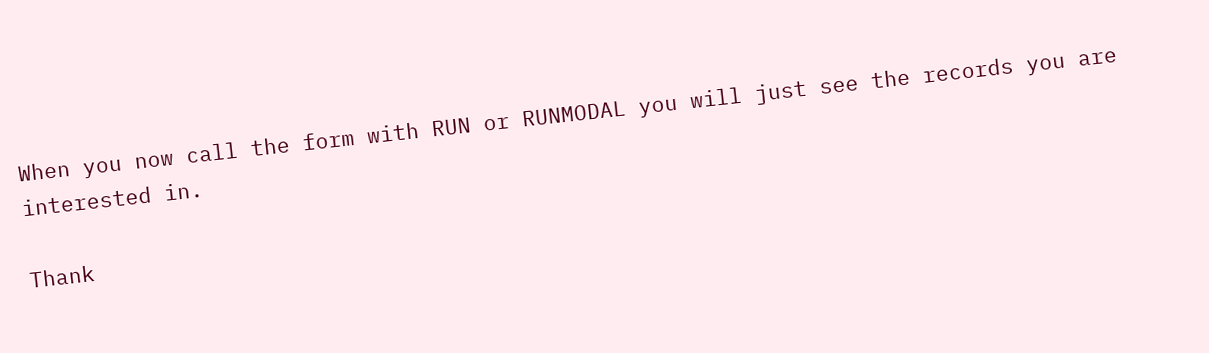When you now call the form with RUN or RUNMODAL you will just see the records you are interested in.

Thank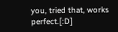you, tried that, works perfect.[:D]